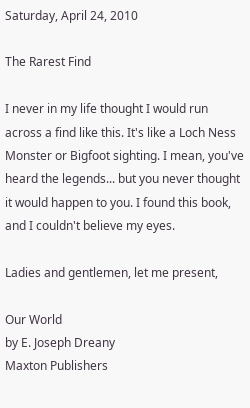Saturday, April 24, 2010

The Rarest Find

I never in my life thought I would run across a find like this. It's like a Loch Ness Monster or Bigfoot sighting. I mean, you've heard the legends... but you never thought it would happen to you. I found this book, and I couldn't believe my eyes.

Ladies and gentlemen, let me present,

Our World
by E. Joseph Dreany
Maxton Publishers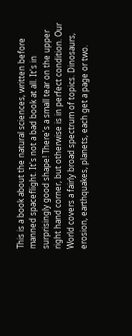This is a book about the natural sciences, written before manned spaceflight. It's not a bad book at all. It's in surprisingly good shape! There's a small tear on the upper right hand corner, but otherwise is in perfect condition. Our World covers a fairly broad spectrum of topics. Dinosaurs, erosion, earthquakes, planets, each get a page or two.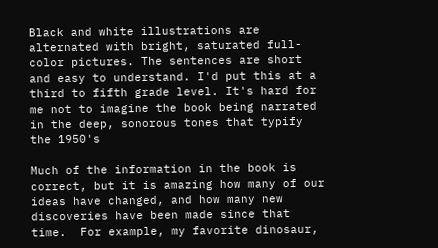Black and white illustrations are alternated with bright, saturated full-color pictures. The sentences are short and easy to understand. I'd put this at a third to fifth grade level. It's hard for me not to imagine the book being narrated in the deep, sonorous tones that typify the 1950's

Much of the information in the book is correct, but it is amazing how many of our ideas have changed, and how many new discoveries have been made since that time.  For example, my favorite dinosaur,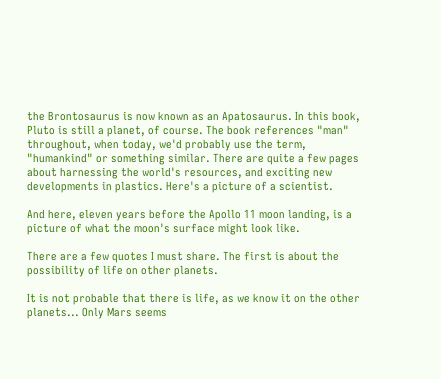the Brontosaurus is now known as an Apatosaurus. In this book, Pluto is still a planet, of course. The book references "man" throughout, when today, we'd probably use the term, "humankind" or something similar. There are quite a few pages about harnessing the world's resources, and exciting new developments in plastics. Here's a picture of a scientist.

And here, eleven years before the Apollo 11 moon landing, is a picture of what the moon's surface might look like.

There are a few quotes I must share. The first is about the possibility of life on other planets.

It is not probable that there is life, as we know it on the other planets... Only Mars seems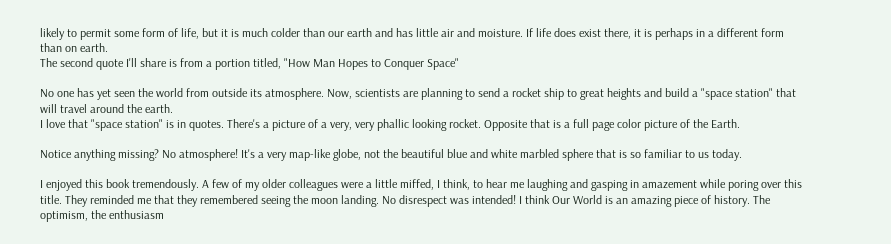likely to permit some form of life, but it is much colder than our earth and has little air and moisture. If life does exist there, it is perhaps in a different form than on earth.
The second quote I'll share is from a portion titled, "How Man Hopes to Conquer Space"

No one has yet seen the world from outside its atmosphere. Now, scientists are planning to send a rocket ship to great heights and build a "space station" that will travel around the earth.
I love that "space station" is in quotes. There's a picture of a very, very phallic looking rocket. Opposite that is a full page color picture of the Earth.

Notice anything missing? No atmosphere! It's a very map-like globe, not the beautiful blue and white marbled sphere that is so familiar to us today.

I enjoyed this book tremendously. A few of my older colleagues were a little miffed, I think, to hear me laughing and gasping in amazement while poring over this title. They reminded me that they remembered seeing the moon landing. No disrespect was intended! I think Our World is an amazing piece of history. The optimism, the enthusiasm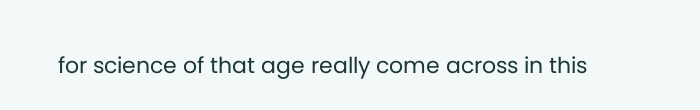for science of that age really come across in this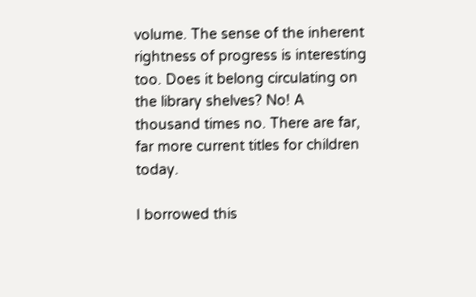volume. The sense of the inherent rightness of progress is interesting too. Does it belong circulating on the library shelves? No! A thousand times no. There are far, far more current titles for children today.

I borrowed this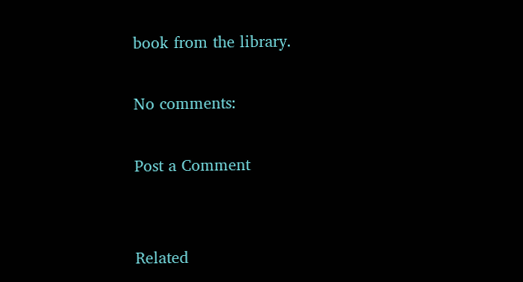book from the library.

No comments:

Post a Comment


Related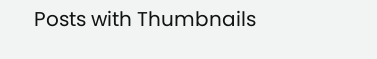Posts with Thumbnails